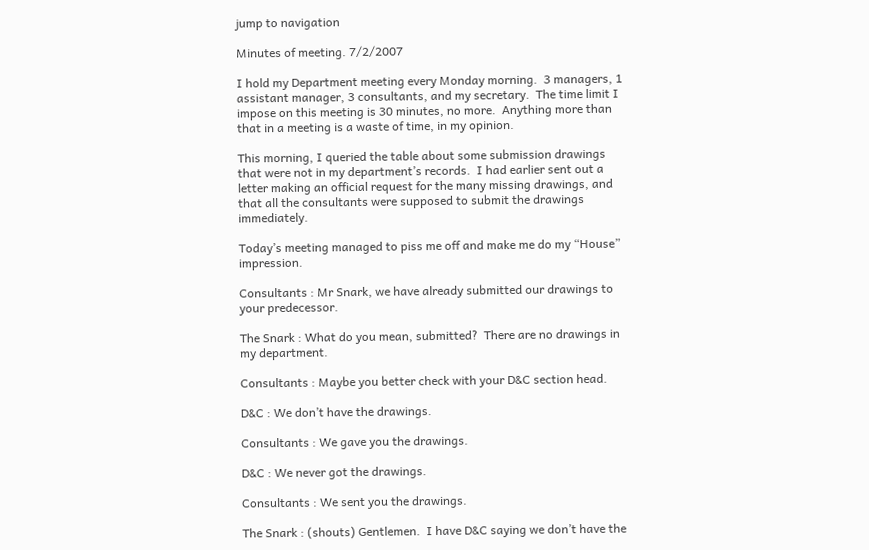jump to navigation

Minutes of meeting. 7/2/2007

I hold my Department meeting every Monday morning.  3 managers, 1 assistant manager, 3 consultants, and my secretary.  The time limit I impose on this meeting is 30 minutes, no more.  Anything more than that in a meeting is a waste of time, in my opinion.

This morning, I queried the table about some submission drawings that were not in my department’s records.  I had earlier sent out a letter making an official request for the many missing drawings, and that all the consultants were supposed to submit the drawings immediately.

Today’s meeting managed to piss me off and make me do my “House” impression.

Consultants : Mr Snark, we have already submitted our drawings to your predecessor.

The Snark : What do you mean, submitted?  There are no drawings in my department.

Consultants : Maybe you better check with your D&C section head.

D&C : We don’t have the drawings.

Consultants : We gave you the drawings.

D&C : We never got the drawings.

Consultants : We sent you the drawings.

The Snark : (shouts) Gentlemen.  I have D&C saying we don’t have the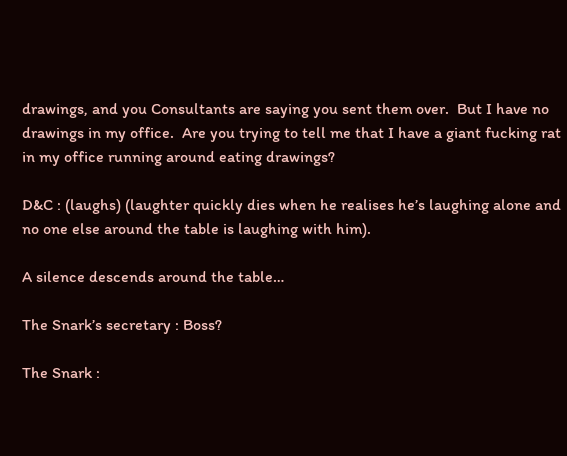drawings, and you Consultants are saying you sent them over.  But I have no drawings in my office.  Are you trying to tell me that I have a giant fucking rat in my office running around eating drawings?

D&C : (laughs) (laughter quickly dies when he realises he’s laughing alone and no one else around the table is laughing with him).

A silence descends around the table…

The Snark’s secretary : Boss?

The Snark :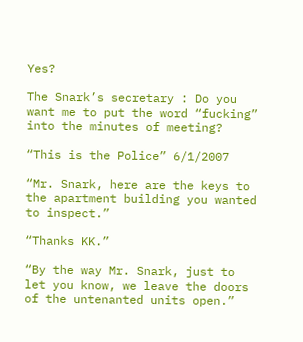Yes?

The Snark’s secretary : Do you want me to put the word “fucking” into the minutes of meeting?

“This is the Police” 6/1/2007

“Mr. Snark, here are the keys to the apartment building you wanted to inspect.”

“Thanks KK.”

“By the way Mr. Snark, just to let you know, we leave the doors of the untenanted units open.”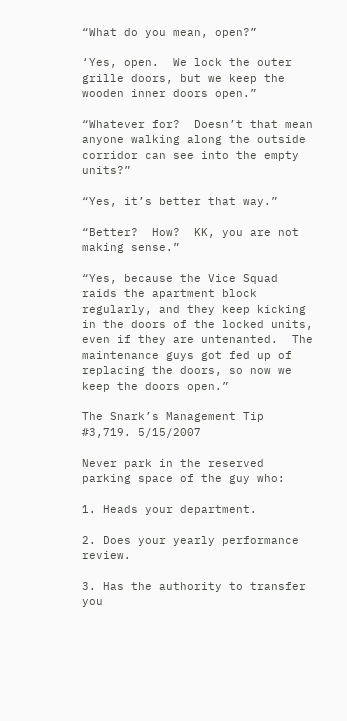“What do you mean, open?”

‘Yes, open.  We lock the outer grille doors, but we keep the wooden inner doors open.”

“Whatever for?  Doesn’t that mean anyone walking along the outside corridor can see into the empty units?”

“Yes, it’s better that way.”

“Better?  How?  KK, you are not making sense.”

“Yes, because the Vice Squad raids the apartment block regularly, and they keep kicking in the doors of the locked units, even if they are untenanted.  The maintenance guys got fed up of replacing the doors, so now we keep the doors open.”

The Snark’s Management Tip #3,719. 5/15/2007

Never park in the reserved parking space of the guy who:

1. Heads your department.

2. Does your yearly performance review.

3. Has the authority to transfer you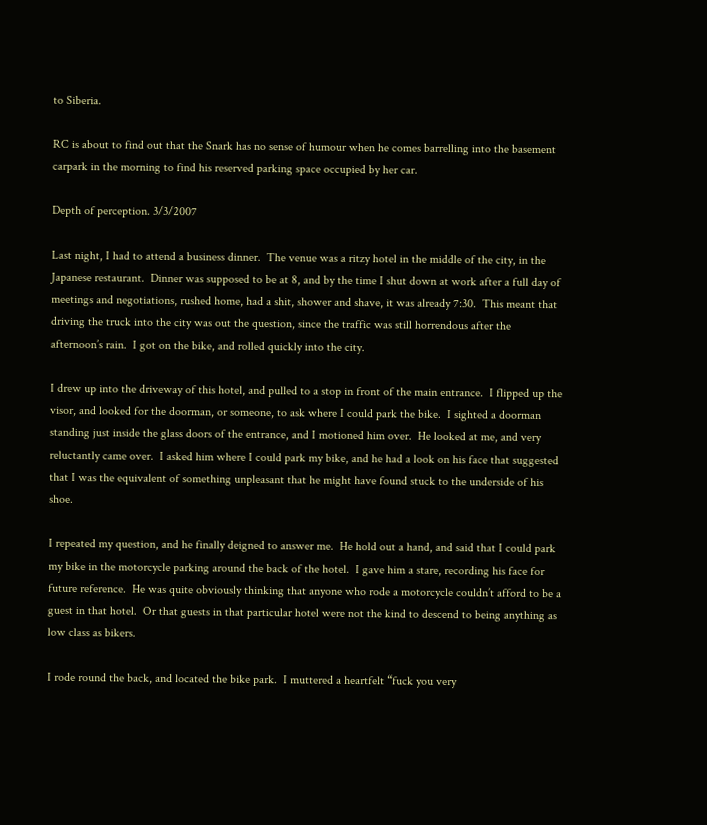to Siberia.

RC is about to find out that the Snark has no sense of humour when he comes barrelling into the basement carpark in the morning to find his reserved parking space occupied by her car.

Depth of perception. 3/3/2007

Last night, I had to attend a business dinner.  The venue was a ritzy hotel in the middle of the city, in the Japanese restaurant.  Dinner was supposed to be at 8, and by the time I shut down at work after a full day of meetings and negotiations, rushed home, had a shit, shower and shave, it was already 7:30.  This meant that driving the truck into the city was out the question, since the traffic was still horrendous after the afternoon’s rain.  I got on the bike, and rolled quickly into the city.

I drew up into the driveway of this hotel, and pulled to a stop in front of the main entrance.  I flipped up the visor, and looked for the doorman, or someone, to ask where I could park the bike.  I sighted a doorman standing just inside the glass doors of the entrance, and I motioned him over.  He looked at me, and very reluctantly came over.  I asked him where I could park my bike, and he had a look on his face that suggested that I was the equivalent of something unpleasant that he might have found stuck to the underside of his shoe.

I repeated my question, and he finally deigned to answer me.  He hold out a hand, and said that I could park my bike in the motorcycle parking around the back of the hotel.  I gave him a stare, recording his face for future reference.  He was quite obviously thinking that anyone who rode a motorcycle couldn’t afford to be a guest in that hotel.  Or that guests in that particular hotel were not the kind to descend to being anything as low class as bikers.

I rode round the back, and located the bike park.  I muttered a heartfelt “fuck you very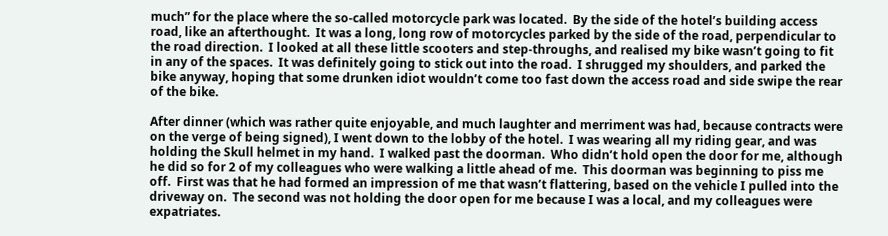much” for the place where the so-called motorcycle park was located.  By the side of the hotel’s building access road, like an afterthought.  It was a long, long row of motorcycles parked by the side of the road, perpendicular to the road direction.  I looked at all these little scooters and step-throughs, and realised my bike wasn’t going to fit in any of the spaces.  It was definitely going to stick out into the road.  I shrugged my shoulders, and parked the bike anyway, hoping that some drunken idiot wouldn’t come too fast down the access road and side swipe the rear of the bike.

After dinner (which was rather quite enjoyable, and much laughter and merriment was had, because contracts were on the verge of being signed), I went down to the lobby of the hotel.  I was wearing all my riding gear, and was holding the Skull helmet in my hand.  I walked past the doorman.  Who didn’t hold open the door for me, although he did so for 2 of my colleagues who were walking a little ahead of me.  This doorman was beginning to piss me off.  First was that he had formed an impression of me that wasn’t flattering, based on the vehicle I pulled into the driveway on.  The second was not holding the door open for me because I was a local, and my colleagues were expatriates.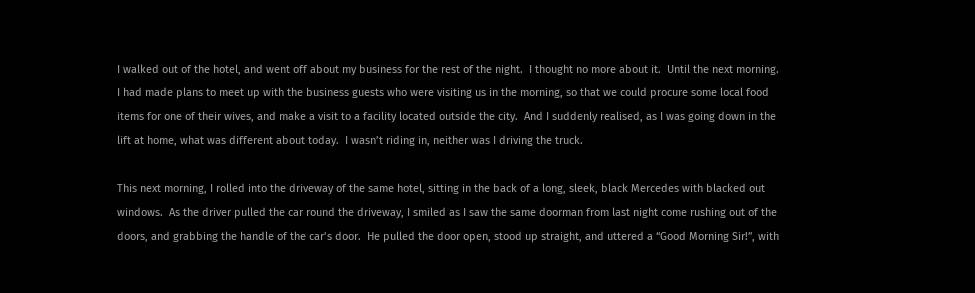I walked out of the hotel, and went off about my business for the rest of the night.  I thought no more about it.  Until the next morning.  I had made plans to meet up with the business guests who were visiting us in the morning, so that we could procure some local food items for one of their wives, and make a visit to a facility located outside the city.  And I suddenly realised, as I was going down in the lift at home, what was different about today.  I wasn’t riding in, neither was I driving the truck.

This next morning, I rolled into the driveway of the same hotel, sitting in the back of a long, sleek, black Mercedes with blacked out windows.  As the driver pulled the car round the driveway, I smiled as I saw the same doorman from last night come rushing out of the doors, and grabbing the handle of the car’s door.  He pulled the door open, stood up straight, and uttered a “Good Morning Sir!”, with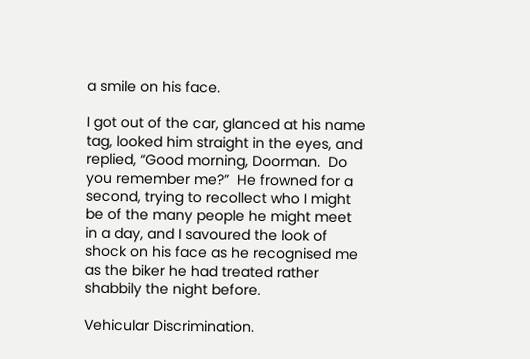a smile on his face.

I got out of the car, glanced at his name tag, looked him straight in the eyes, and replied, “Good morning, Doorman.  Do you remember me?”  He frowned for a second, trying to recollect who I might be of the many people he might meet in a day, and I savoured the look of shock on his face as he recognised me as the biker he had treated rather shabbily the night before.

Vehicular Discrimination.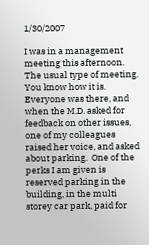1/30/2007

I was in a management meeting this afternoon.  The usual type of meeting.  You know how it is.  Everyone was there, and when the M.D. asked for feedback on other issues, one of my colleagues raised her voice, and asked about parking.  One of the perks I am given is reserved parking in the building, in the multi storey car park, paid for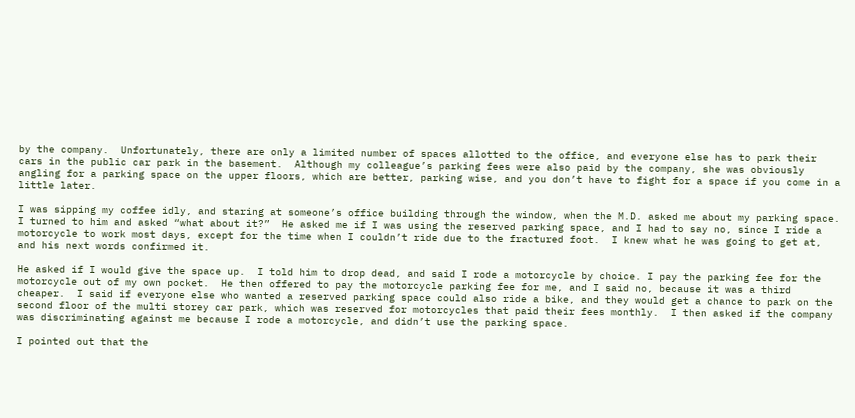by the company.  Unfortunately, there are only a limited number of spaces allotted to the office, and everyone else has to park their cars in the public car park in the basement.  Although my colleague’s parking fees were also paid by the company, she was obviously angling for a parking space on the upper floors, which are better, parking wise, and you don’t have to fight for a space if you come in a little later.

I was sipping my coffee idly, and staring at someone’s office building through the window, when the M.D. asked me about my parking space.  I turned to him and asked “what about it?”  He asked me if I was using the reserved parking space, and I had to say no, since I ride a motorcycle to work most days, except for the time when I couldn’t ride due to the fractured foot.  I knew what he was going to get at, and his next words confirmed it.

He asked if I would give the space up.  I told him to drop dead, and said I rode a motorcycle by choice. I pay the parking fee for the motorcycle out of my own pocket.  He then offered to pay the motorcycle parking fee for me, and I said no, because it was a third cheaper.  I said if everyone else who wanted a reserved parking space could also ride a bike, and they would get a chance to park on the second floor of the multi storey car park, which was reserved for motorcycles that paid their fees monthly.  I then asked if the company was discriminating against me because I rode a motorcycle, and didn’t use the parking space.

I pointed out that the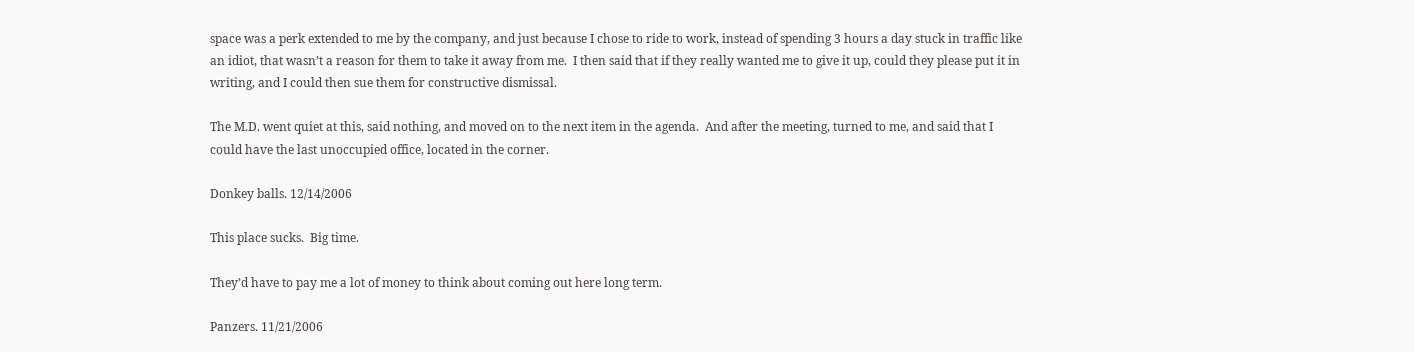space was a perk extended to me by the company, and just because I chose to ride to work, instead of spending 3 hours a day stuck in traffic like an idiot, that wasn’t a reason for them to take it away from me.  I then said that if they really wanted me to give it up, could they please put it in writing, and I could then sue them for constructive dismissal.

The M.D. went quiet at this, said nothing, and moved on to the next item in the agenda.  And after the meeting, turned to me, and said that I could have the last unoccupied office, located in the corner.

Donkey balls. 12/14/2006

This place sucks.  Big time.

They’d have to pay me a lot of money to think about coming out here long term.

Panzers. 11/21/2006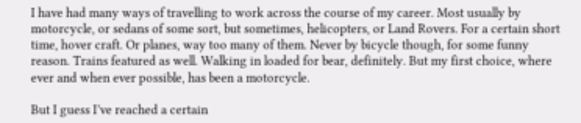I have had many ways of travelling to work across the course of my career. Most usually by motorcycle, or sedans of some sort, but sometimes, helicopters, or Land Rovers. For a certain short time, hover craft. Or planes, way too many of them. Never by bicycle though, for some funny reason. Trains featured as well. Walking in loaded for bear, definitely. But my first choice, where ever and when ever possible, has been a motorcycle.

But I guess I’ve reached a certain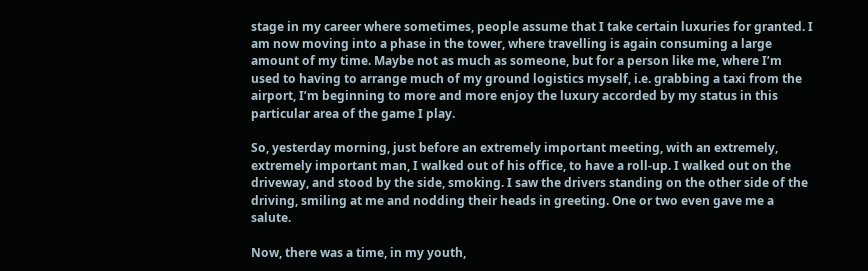stage in my career where sometimes, people assume that I take certain luxuries for granted. I am now moving into a phase in the tower, where travelling is again consuming a large amount of my time. Maybe not as much as someone, but for a person like me, where I’m used to having to arrange much of my ground logistics myself, i.e. grabbing a taxi from the airport, I’m beginning to more and more enjoy the luxury accorded by my status in this particular area of the game I play.

So, yesterday morning, just before an extremely important meeting, with an extremely, extremely important man, I walked out of his office, to have a roll-up. I walked out on the driveway, and stood by the side, smoking. I saw the drivers standing on the other side of the driving, smiling at me and nodding their heads in greeting. One or two even gave me a salute.

Now, there was a time, in my youth,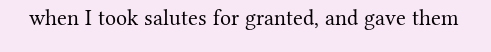when I took salutes for granted, and gave them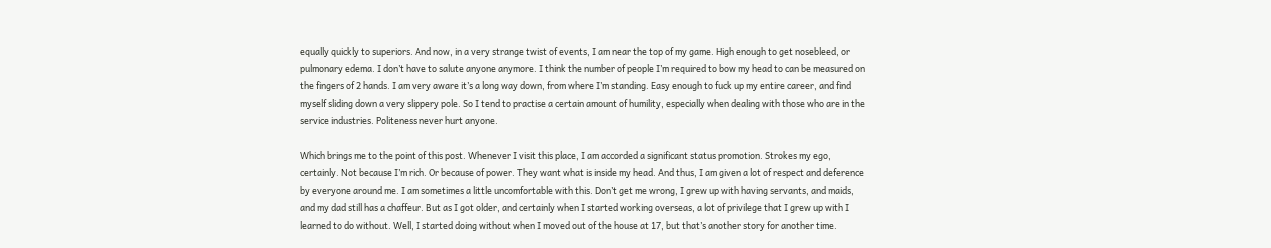equally quickly to superiors. And now, in a very strange twist of events, I am near the top of my game. High enough to get nosebleed, or pulmonary edema. I don’t have to salute anyone anymore. I think the number of people I’m required to bow my head to can be measured on the fingers of 2 hands. I am very aware it’s a long way down, from where I’m standing. Easy enough to fuck up my entire career, and find myself sliding down a very slippery pole. So I tend to practise a certain amount of humility, especially when dealing with those who are in the service industries. Politeness never hurt anyone.

Which brings me to the point of this post. Whenever I visit this place, I am accorded a significant status promotion. Strokes my ego, certainly. Not because I’m rich. Or because of power. They want what is inside my head. And thus, I am given a lot of respect and deference by everyone around me. I am sometimes a little uncomfortable with this. Don’t get me wrong, I grew up with having servants, and maids, and my dad still has a chaffeur. But as I got older, and certainly when I started working overseas, a lot of privilege that I grew up with I learned to do without. Well, I started doing without when I moved out of the house at 17, but that’s another story for another time.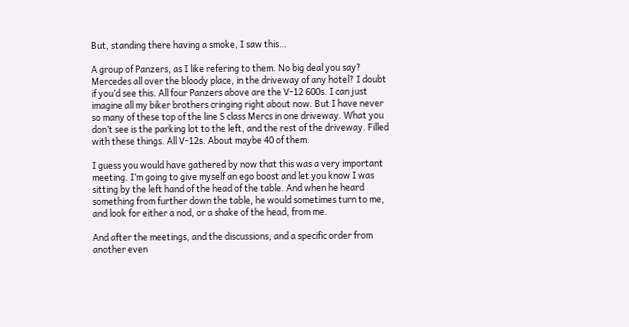But, standing there having a smoke, I saw this…

A group of Panzers, as I like refering to them. No big deal you say? Mercedes all over the bloody place, in the driveway of any hotel? I doubt if you’d see this. All four Panzers above are the V-12 600s. I can just imagine all my biker brothers cringing right about now. But I have never so many of these top of the line S class Mercs in one driveway. What you don’t see is the parking lot to the left, and the rest of the driveway. Filled with these things. All V-12s. About maybe 40 of them.

I guess you would have gathered by now that this was a very important meeting. I’m going to give myself an ego boost and let you know I was sitting by the left hand of the head of the table. And when he heard something from further down the table, he would sometimes turn to me, and look for either a nod, or a shake of the head, from me.

And after the meetings, and the discussions, and a specific order from another even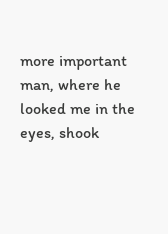more important man, where he looked me in the eyes, shook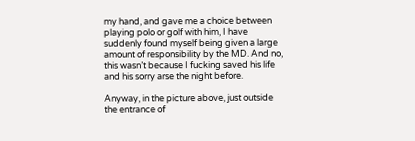my hand, and gave me a choice between playing polo or golf with him, I have suddenly found myself being given a large amount of responsibility by the MD. And no, this wasn’t because I fucking saved his life and his sorry arse the night before.

Anyway, in the picture above, just outside the entrance of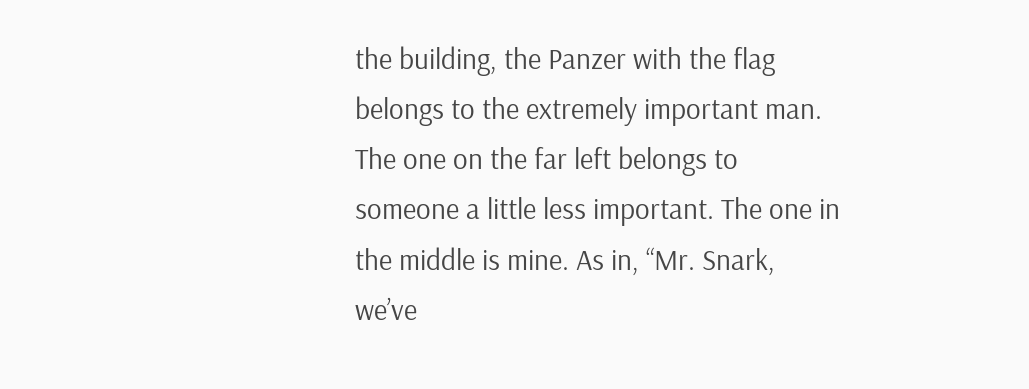the building, the Panzer with the flag belongs to the extremely important man. The one on the far left belongs to someone a little less important. The one in the middle is mine. As in, “Mr. Snark, we’ve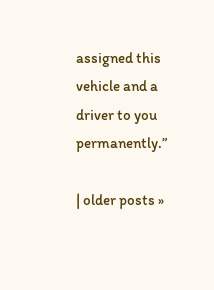assigned this vehicle and a driver to you permanently.”

| older posts »